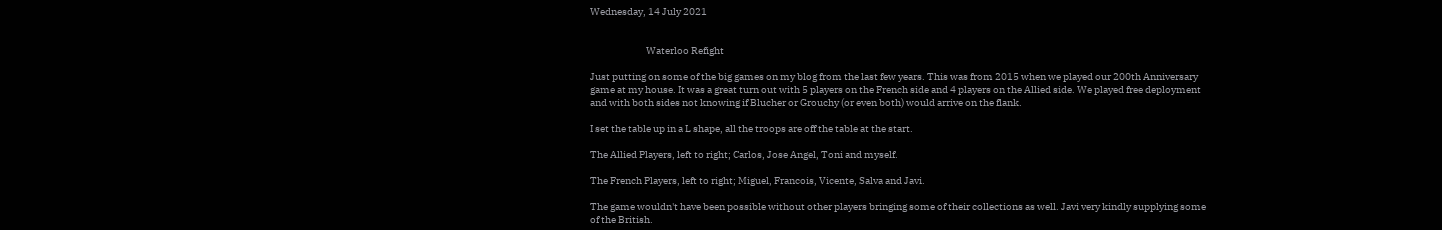Wednesday, 14 July 2021


                            Waterloo Refight

Just putting on some of the big games on my blog from the last few years. This was from 2015 when we played our 200th Anniversary game at my house. It was a great turn out with 5 players on the French side and 4 players on the Allied side. We played free deployment and with both sides not knowing if Blucher or Grouchy (or even both) would arrive on the flank.

I set the table up in a L shape, all the troops are off the table at the start.

The Allied Players, left to right; Carlos, Jose Angel, Toni and myself.

The French Players, left to right; Miguel, Francois, Vicente, Salva and Javi.

The game wouldn't have been possible without other players bringing some of their collections as well. Javi very kindly supplying some of the British.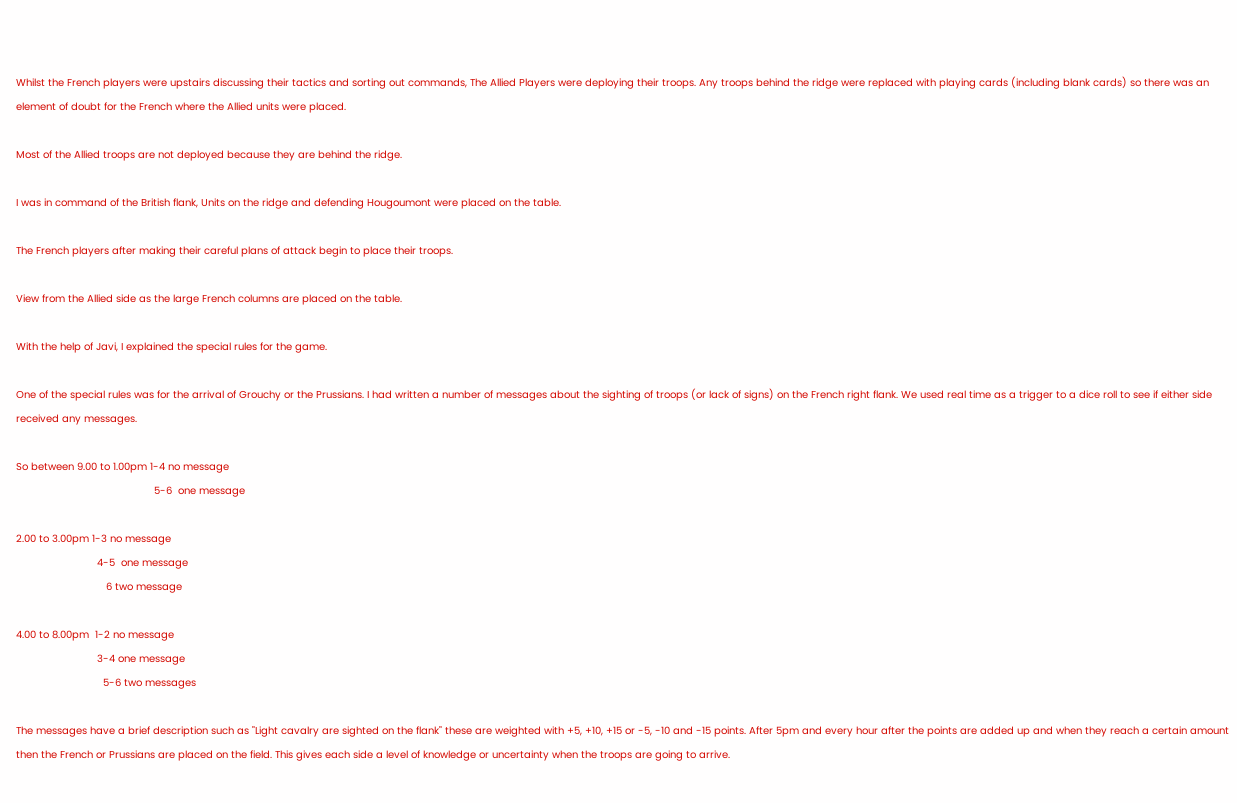Whilst the French players were upstairs discussing their tactics and sorting out commands, The Allied Players were deploying their troops. Any troops behind the ridge were replaced with playing cards (including blank cards) so there was an element of doubt for the French where the Allied units were placed.

Most of the Allied troops are not deployed because they are behind the ridge.

I was in command of the British flank, Units on the ridge and defending Hougoumont were placed on the table.

The French players after making their careful plans of attack begin to place their troops.

View from the Allied side as the large French columns are placed on the table.

With the help of Javi, I explained the special rules for the game.

One of the special rules was for the arrival of Grouchy or the Prussians. I had written a number of messages about the sighting of troops (or lack of signs) on the French right flank. We used real time as a trigger to a dice roll to see if either side received any messages.

So between 9.00 to 1.00pm 1-4 no message
                                              5-6  one message

2.00 to 3.00pm 1-3 no message
                           4-5  one message
                              6 two message

4.00 to 8.00pm  1-2 no message
                           3-4 one message
                             5-6 two messages

The messages have a brief description such as "Light cavalry are sighted on the flank" these are weighted with +5, +10, +15 or -5, -10 and -15 points. After 5pm and every hour after the points are added up and when they reach a certain amount then the French or Prussians are placed on the field. This gives each side a level of knowledge or uncertainty when the troops are going to arrive.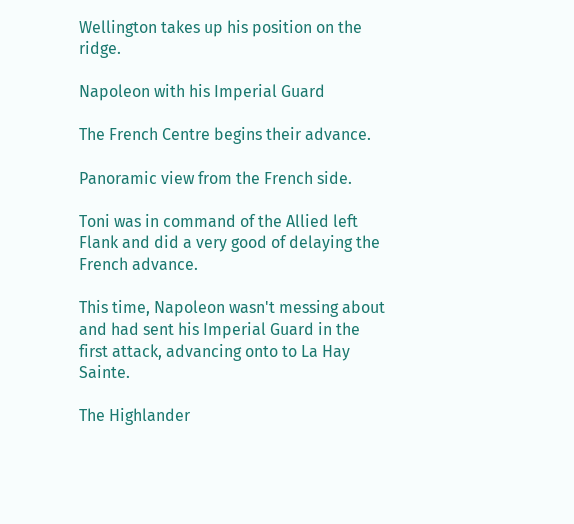Wellington takes up his position on the ridge.

Napoleon with his Imperial Guard

The French Centre begins their advance.

Panoramic view from the French side.

Toni was in command of the Allied left Flank and did a very good of delaying the French advance.

This time, Napoleon wasn't messing about and had sent his Imperial Guard in the first attack, advancing onto to La Hay Sainte.

The Highlander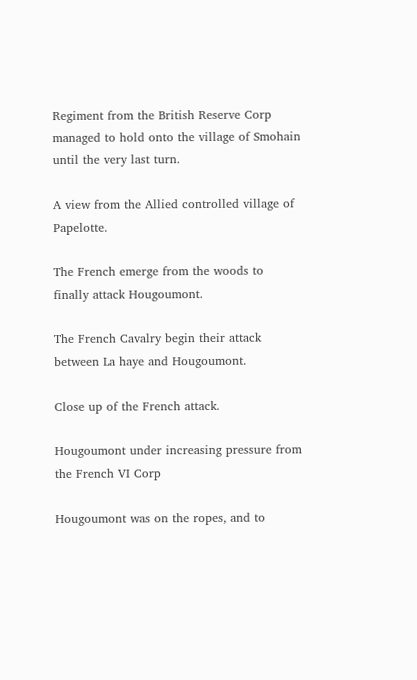Regiment from the British Reserve Corp managed to hold onto the village of Smohain until the very last turn.

A view from the Allied controlled village of Papelotte.

The French emerge from the woods to finally attack Hougoumont.

The French Cavalry begin their attack between La haye and Hougoumont.

Close up of the French attack.

Hougoumont under increasing pressure from the French VI Corp

Hougoumont was on the ropes, and to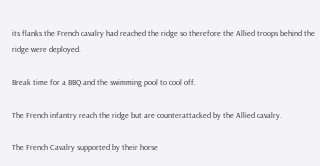its flanks the French cavalry had reached the ridge so therefore the Allied troops behind the ridge were deployed.

Break time for a BBQ and the swimming pool to cool off.

The French infantry reach the ridge but are counterattacked by the Allied cavalry.

The French Cavalry supported by their horse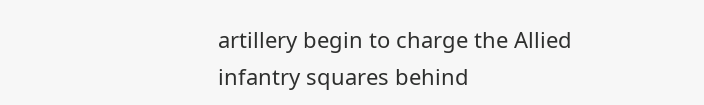artillery begin to charge the Allied infantry squares behind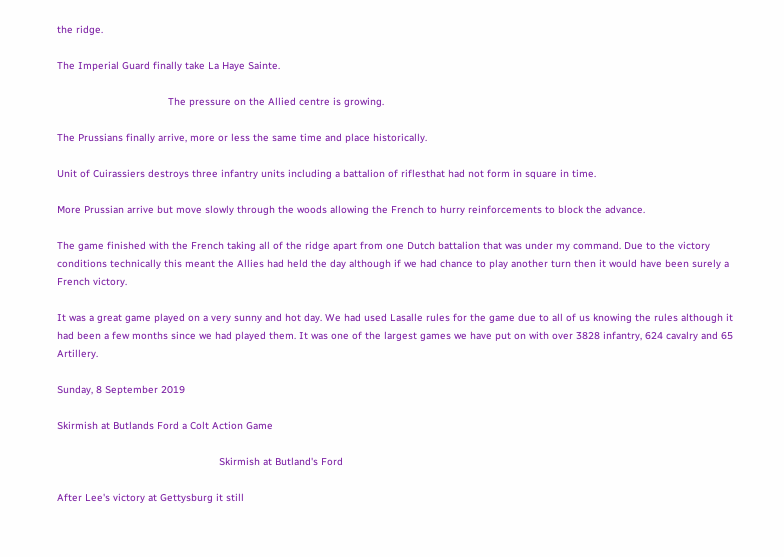the ridge.

The Imperial Guard finally take La Haye Sainte.

                                     The pressure on the Allied centre is growing.

The Prussians finally arrive, more or less the same time and place historically.

Unit of Cuirassiers destroys three infantry units including a battalion of riflesthat had not form in square in time.

More Prussian arrive but move slowly through the woods allowing the French to hurry reinforcements to block the advance.

The game finished with the French taking all of the ridge apart from one Dutch battalion that was under my command. Due to the victory conditions technically this meant the Allies had held the day although if we had chance to play another turn then it would have been surely a French victory.

It was a great game played on a very sunny and hot day. We had used Lasalle rules for the game due to all of us knowing the rules although it had been a few months since we had played them. It was one of the largest games we have put on with over 3828 infantry, 624 cavalry and 65 Artillery.

Sunday, 8 September 2019

Skirmish at Butlands Ford a Colt Action Game

                                                      Skirmish at Butland's Ford

After Lee's victory at Gettysburg it still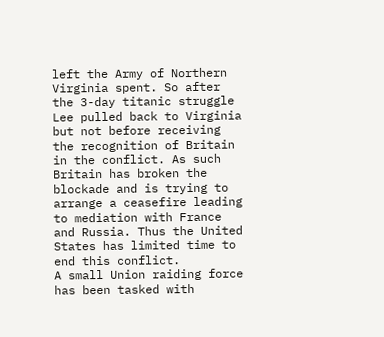left the Army of Northern Virginia spent. So after the 3-day titanic struggle Lee pulled back to Virginia but not before receiving the recognition of Britain in the conflict. As such Britain has broken the blockade and is trying to arrange a ceasefire leading to mediation with France and Russia. Thus the United States has limited time to end this conflict.
A small Union raiding force has been tasked with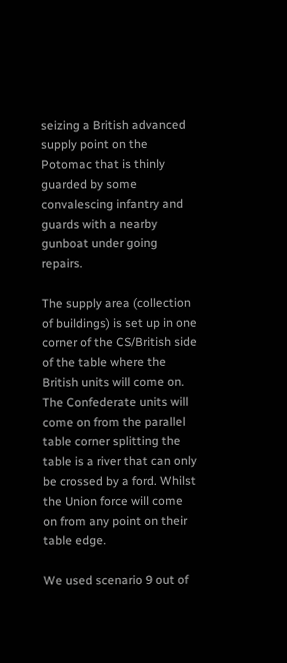seizing a British advanced supply point on the Potomac that is thinly guarded by some convalescing infantry and guards with a nearby gunboat under going repairs.

The supply area (collection of buildings) is set up in one corner of the CS/British side of the table where the British units will come on. The Confederate units will come on from the parallel table corner splitting the table is a river that can only be crossed by a ford. Whilst the Union force will come on from any point on their table edge.

We used scenario 9 out of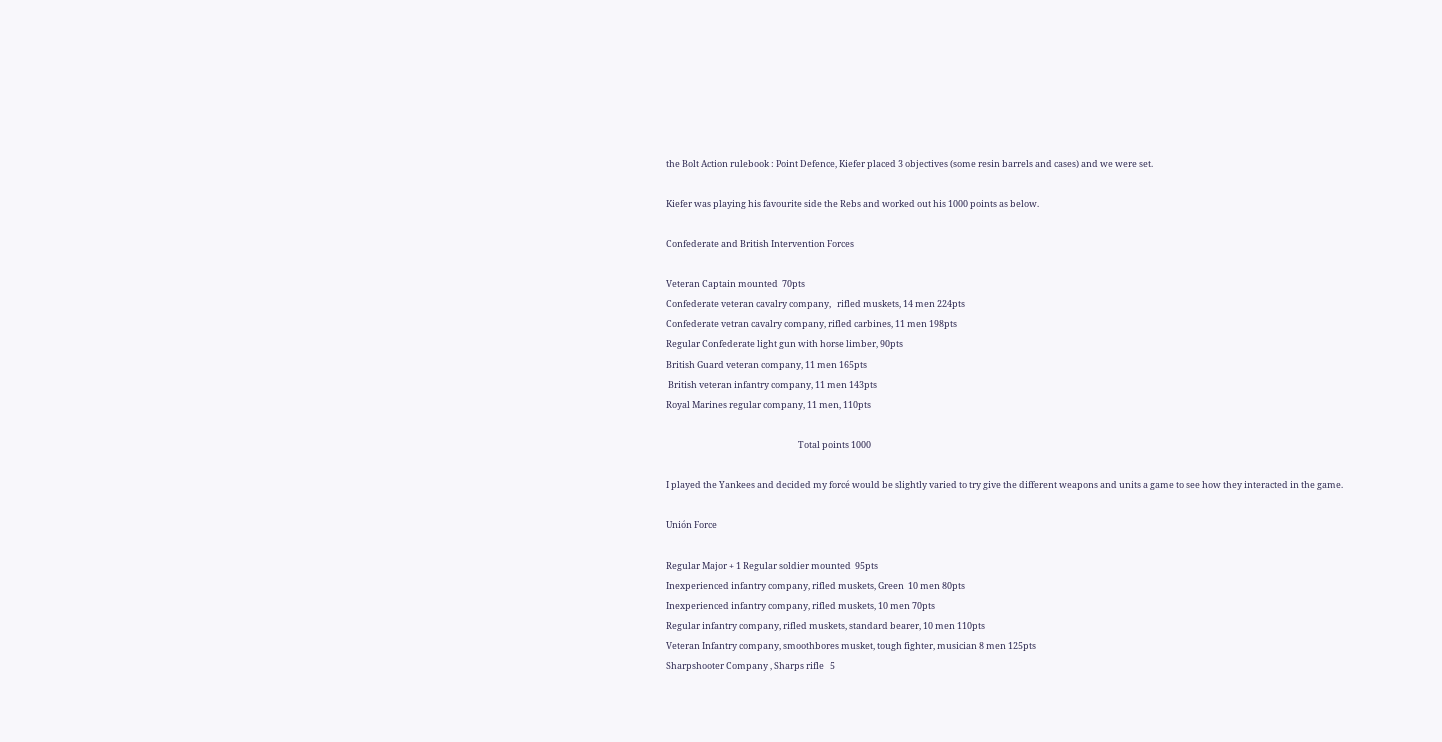the Bolt Action rulebook : Point Defence, Kiefer placed 3 objectives (some resin barrels and cases) and we were set.

Kiefer was playing his favourite side the Rebs and worked out his 1000 points as below.

Confederate and British Intervention Forces

Veteran Captain mounted  70pts
Confederate veteran cavalry company,   rifled muskets, 14 men 224pts
Confederate vetran cavalry company, rifled carbines, 11 men 198pts
Regular Confederate light gun with horse limber, 90pts
British Guard veteran company, 11 men 165pts
 British veteran infantry company, 11 men 143pts
Royal Marines regular company, 11 men, 110pts

                                                                  Total points 1000

I played the Yankees and decided my forcé would be slightly varied to try give the different weapons and units a game to see how they interacted in the game.

Unión Force

Regular Major + 1 Regular soldier mounted  95pts
Inexperienced infantry company, rifled muskets, Green  10 men 80pts
Inexperienced infantry company, rifled muskets, 10 men 70pts
Regular infantry company, rifled muskets, standard bearer, 10 men 110pts
Veteran Infantry company, smoothbores musket, tough fighter, musician 8 men 125pts
Sharpshooter Company , Sharps rifle   5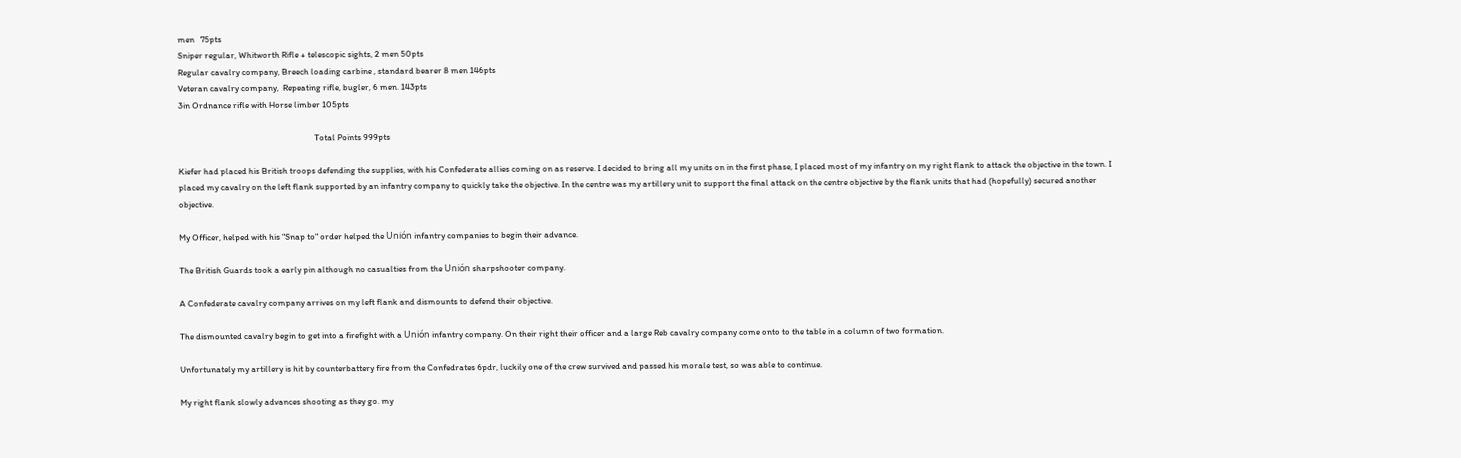men   75pts
Sniper regular, Whitworth Rifle + telescopic sights, 2 men 50pts
Regular cavalry company, Breech loading carbine , standard bearer 8 men 146pts
Veteran cavalry company,  Repeating rifle, bugler, 6 men. 143pts
3in Ordnance rifle with Horse limber 105pts

                                                                    Total Points 999pts

Kiefer had placed his British troops defending the supplies, with his Confederate allies coming on as reserve. I decided to bring all my units on in the first phase, I placed most of my infantry on my right flank to attack the objective in the town. I placed my cavalry on the left flank supported by an infantry company to quickly take the objective. In the centre was my artillery unit to support the final attack on the centre objective by the flank units that had (hopefully) secured another objective.

My Officer, helped with his "Snap to" order helped the Unión infantry companies to begin their advance.

The British Guards took a early pin although no casualties from the Unión sharpshooter company.

A Confederate cavalry company arrives on my left flank and dismounts to defend their objective.

The dismounted cavalry begin to get into a firefight with a Unión infantry company. On their right their officer and a large Reb cavalry company come onto to the table in a column of two formation.

Unfortunately my artillery is hit by counterbattery fire from the Confedrates 6pdr, luckily one of the crew survived and passed his morale test, so was able to continue.

My right flank slowly advances shooting as they go. my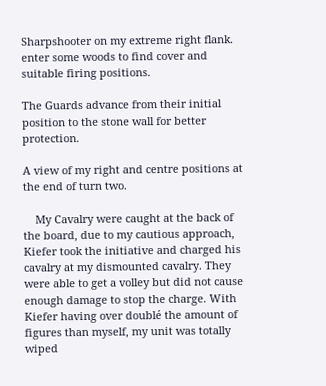Sharpshooter on my extreme right flank. enter some woods to find cover and suitable firing positions.

The Guards advance from their initial position to the stone wall for better protection.

A view of my right and centre positions at the end of turn two.

    My Cavalry were caught at the back of the board, due to my cautious approach, Kiefer took the initiative and charged his cavalry at my dismounted cavalry. They were able to get a volley but did not cause enough damage to stop the charge. With Kiefer having over doublé the amount of figures than myself, my unit was totally wiped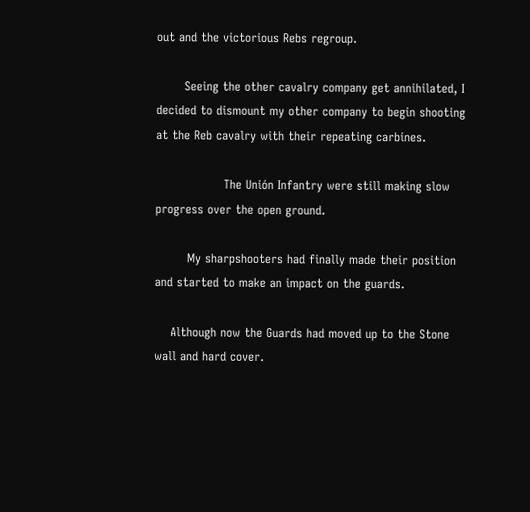out and the victorious Rebs regroup.

       Seeing the other cavalry company get annihilated, I decided to dismount my other company to begin shooting at the Reb cavalry with their repeating carbines.

                 The Unión Infantry were still making slow progress over the open ground.

        My sharpshooters had finally made their position and started to make an impact on the guards.

    Although now the Guards had moved up to the Stone wall and hard cover.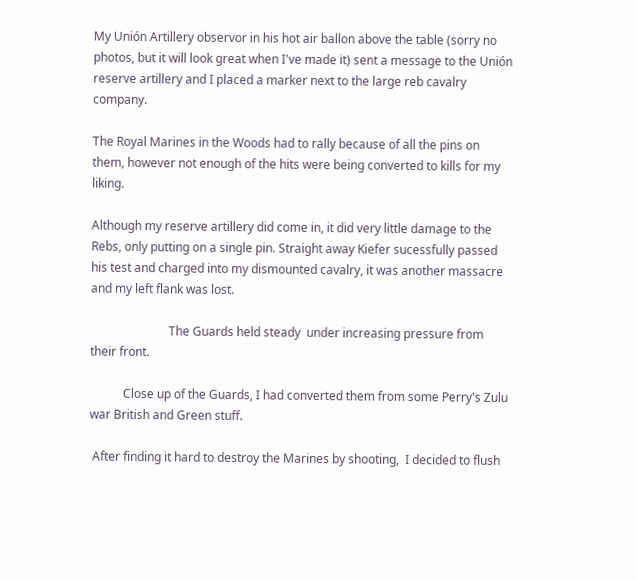My Unión Artillery observor in his hot air ballon above the table (sorry no photos, but it will look great when I've made it) sent a message to the Unión reserve artillery and I placed a marker next to the large reb cavalry company.

The Royal Marines in the Woods had to rally because of all the pins on them, however not enough of the hits were being converted to kills for my liking.

Although my reserve artillery did come in, it did very little damage to the Rebs, only putting on a single pin. Straight away Kiefer sucessfully passed his test and charged into my dismounted cavalry, it was another massacre and my left flank was lost.

                          The Guards held steady  under increasing pressure from their front.

           Close up of the Guards, I had converted them from some Perry's Zulu war British and Green stuff.

 After finding it hard to destroy the Marines by shooting,  I decided to flush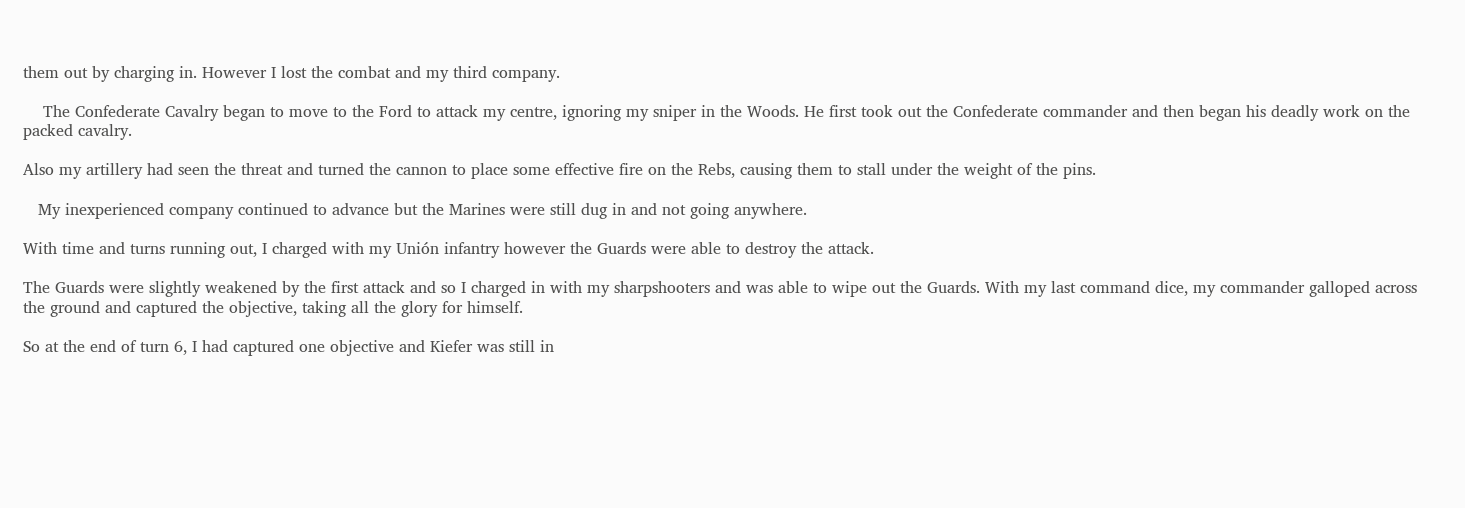them out by charging in. However I lost the combat and my third company.

    The Confederate Cavalry began to move to the Ford to attack my centre, ignoring my sniper in the Woods. He first took out the Confederate commander and then began his deadly work on the packed cavalry.

Also my artillery had seen the threat and turned the cannon to place some effective fire on the Rebs, causing them to stall under the weight of the pins.

   My inexperienced company continued to advance but the Marines were still dug in and not going anywhere.

With time and turns running out, I charged with my Unión infantry however the Guards were able to destroy the attack.

The Guards were slightly weakened by the first attack and so I charged in with my sharpshooters and was able to wipe out the Guards. With my last command dice, my commander galloped across the ground and captured the objective, taking all the glory for himself.

So at the end of turn 6, I had captured one objective and Kiefer was still in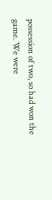possession of two, so had won the game. We were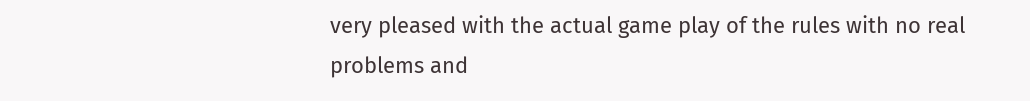very pleased with the actual game play of the rules with no real problems and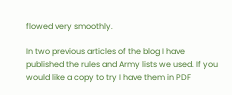flowed very smoothly.

In two previous articles of the blog I have published the rules and Army lists we used. If you would like a copy to try I have them in PDF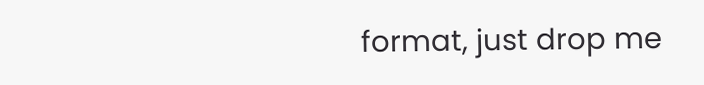format, just drop me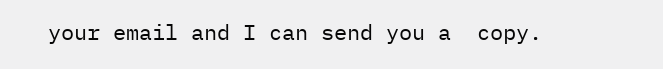your email and I can send you a  copy.